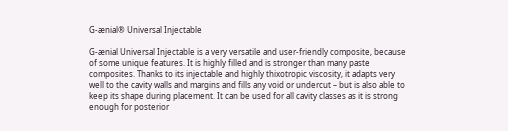G-ænial® Universal Injectable

G-ænial Universal Injectable is a very versatile and user-friendly composite, because of some unique features. It is highly filled and is stronger than many paste composites. Thanks to its injectable and highly thixotropic viscosity, it adapts very well to the cavity walls and margins and fills any void or undercut – but is also able to keep its shape during placement. It can be used for all cavity classes as it is strong enough for posterior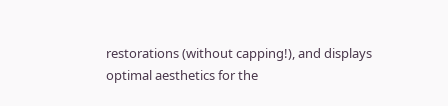restorations (without capping!), and displays optimal aesthetics for the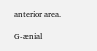anterior area.

G-ænial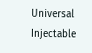Universal Injectable